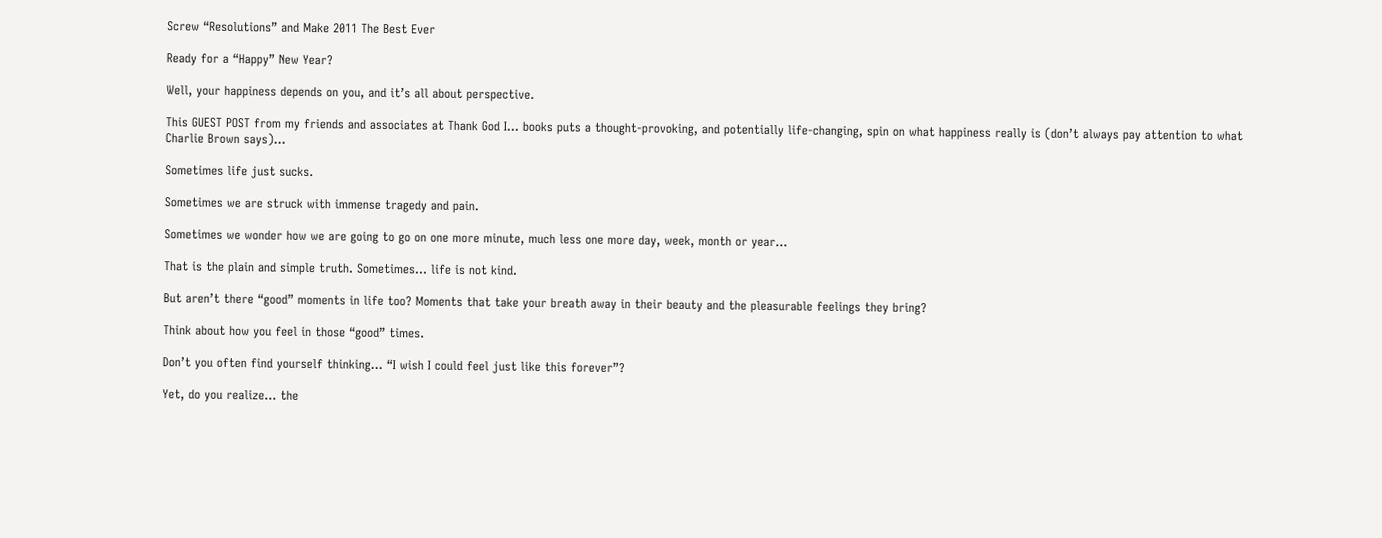Screw “Resolutions” and Make 2011 The Best Ever

Ready for a “Happy” New Year?

Well, your happiness depends on you, and it’s all about perspective.

This GUEST POST from my friends and associates at Thank God I… books puts a thought-provoking, and potentially life-changing, spin on what happiness really is (don’t always pay attention to what Charlie Brown says)…

Sometimes life just sucks.

Sometimes we are struck with immense tragedy and pain.

Sometimes we wonder how we are going to go on one more minute, much less one more day, week, month or year…

That is the plain and simple truth. Sometimes… life is not kind.

But aren’t there “good” moments in life too? Moments that take your breath away in their beauty and the pleasurable feelings they bring?

Think about how you feel in those “good” times.

Don’t you often find yourself thinking… “I wish I could feel just like this forever”?

Yet, do you realize… the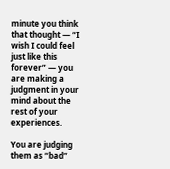minute you think that thought — “I wish I could feel just like this forever” — you are making a judgment in your mind about the rest of your experiences.

You are judging them as “bad”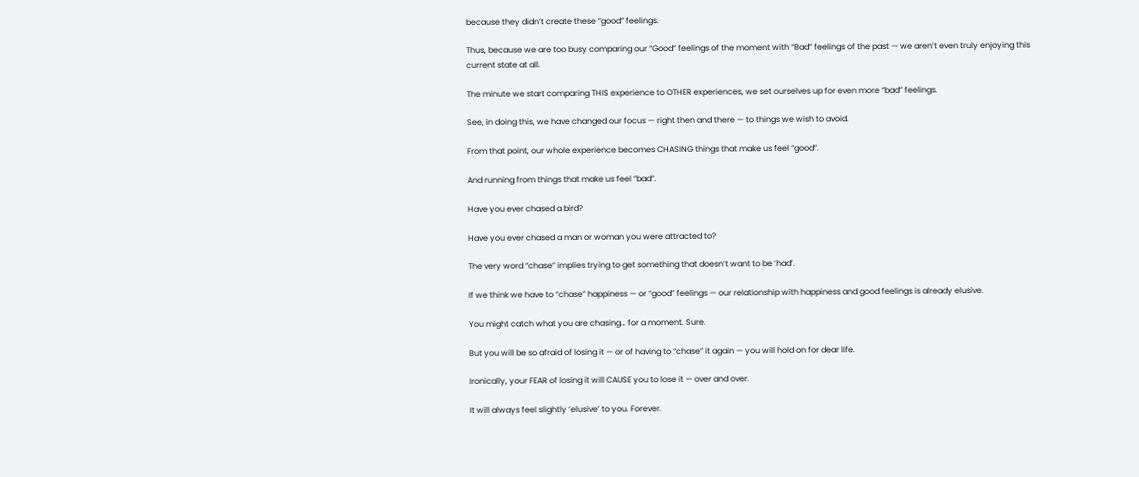because they didn’t create these “good” feelings.

Thus, because we are too busy comparing our “Good” feelings of the moment with “Bad” feelings of the past — we aren’t even truly enjoying this current state at all.

The minute we start comparing THIS experience to OTHER experiences, we set ourselves up for even more “bad” feelings.

See, in doing this, we have changed our focus — right then and there — to things we wish to avoid.

From that point, our whole experience becomes CHASING things that make us feel “good”.

And running from things that make us feel “bad”.

Have you ever chased a bird?

Have you ever chased a man or woman you were attracted to?

The very word “chase” implies trying to get something that doesn’t want to be ‘had’.

If we think we have to “chase” happiness — or “good” feelings — our relationship with happiness and good feelings is already elusive.

You might catch what you are chasing… for a moment. Sure.

But you will be so afraid of losing it — or of having to “chase” it again — you will hold on for dear life.

Ironically, your FEAR of losing it will CAUSE you to lose it — over and over.

It will always feel slightly ‘elusive’ to you. Forever.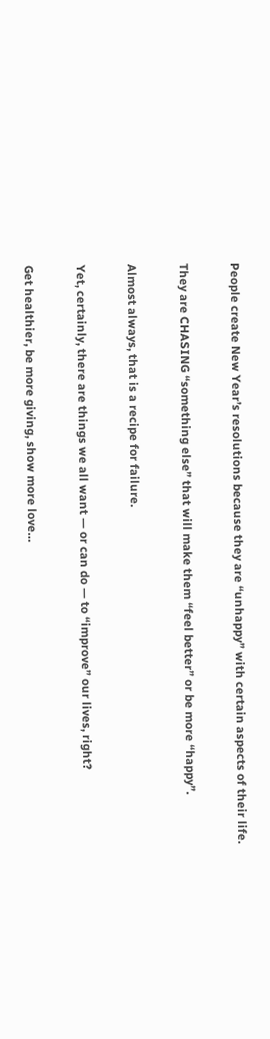People create New Year’s resolutions because they are “unhappy” with certain aspects of their life.

They are CHASING “something else” that will make them “feel better” or be more “happy”.

Almost always, that is a recipe for failure.

Yet, certainly, there are things we all want — or can do — to “improve” our lives, right?

Get healthier, be more giving, show more love…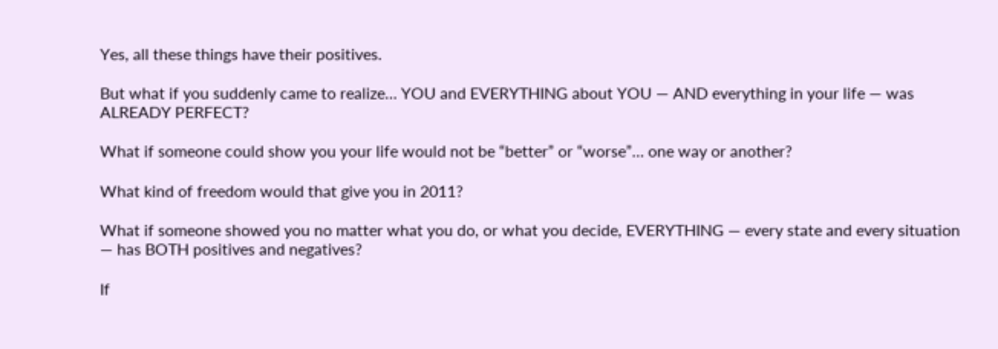Yes, all these things have their positives.

But what if you suddenly came to realize… YOU and EVERYTHING about YOU — AND everything in your life — was ALREADY PERFECT?

What if someone could show you your life would not be “better” or “worse”… one way or another?

What kind of freedom would that give you in 2011?

What if someone showed you no matter what you do, or what you decide, EVERYTHING — every state and every situation — has BOTH positives and negatives?

If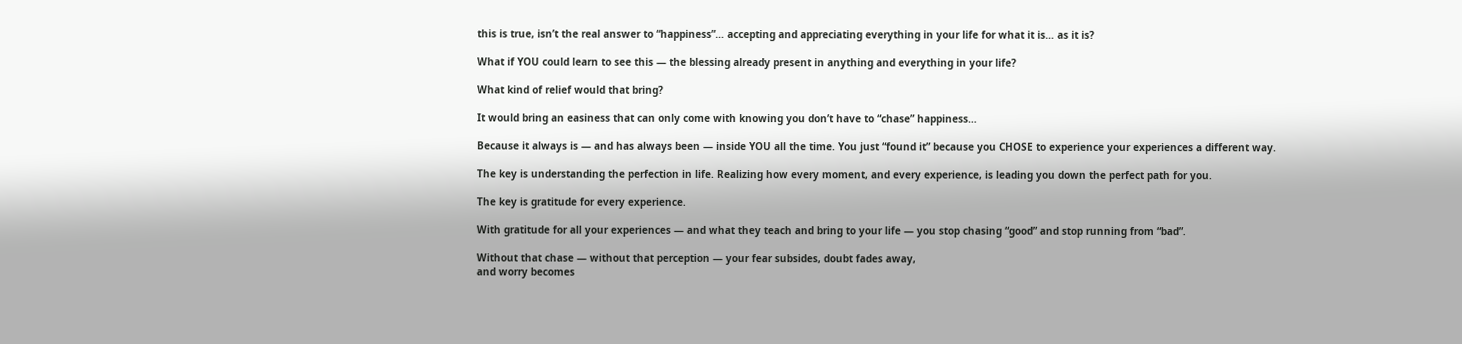this is true, isn’t the real answer to “happiness”… accepting and appreciating everything in your life for what it is… as it is?

What if YOU could learn to see this — the blessing already present in anything and everything in your life?

What kind of relief would that bring?

It would bring an easiness that can only come with knowing you don’t have to “chase” happiness…

Because it always is — and has always been — inside YOU all the time. You just “found it” because you CHOSE to experience your experiences a different way.

The key is understanding the perfection in life. Realizing how every moment, and every experience, is leading you down the perfect path for you.

The key is gratitude for every experience.

With gratitude for all your experiences — and what they teach and bring to your life — you stop chasing “good” and stop running from “bad”.

Without that chase — without that perception — your fear subsides, doubt fades away,
and worry becomes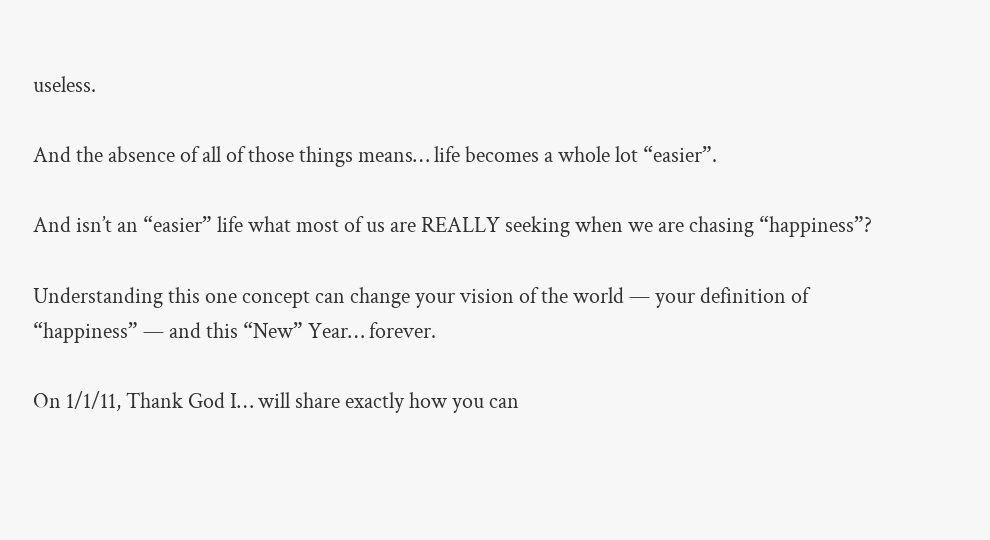useless.

And the absence of all of those things means… life becomes a whole lot “easier”.

And isn’t an “easier” life what most of us are REALLY seeking when we are chasing “happiness”?

Understanding this one concept can change your vision of the world — your definition of “happiness” — and this “New” Year… forever.

On 1/1/11, Thank God I… will share exactly how you can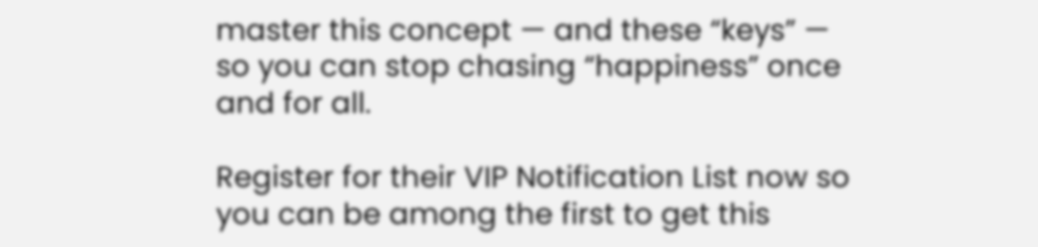master this concept — and these “keys” — so you can stop chasing “happiness” once and for all.

Register for their VIP Notification List now so you can be among the first to get this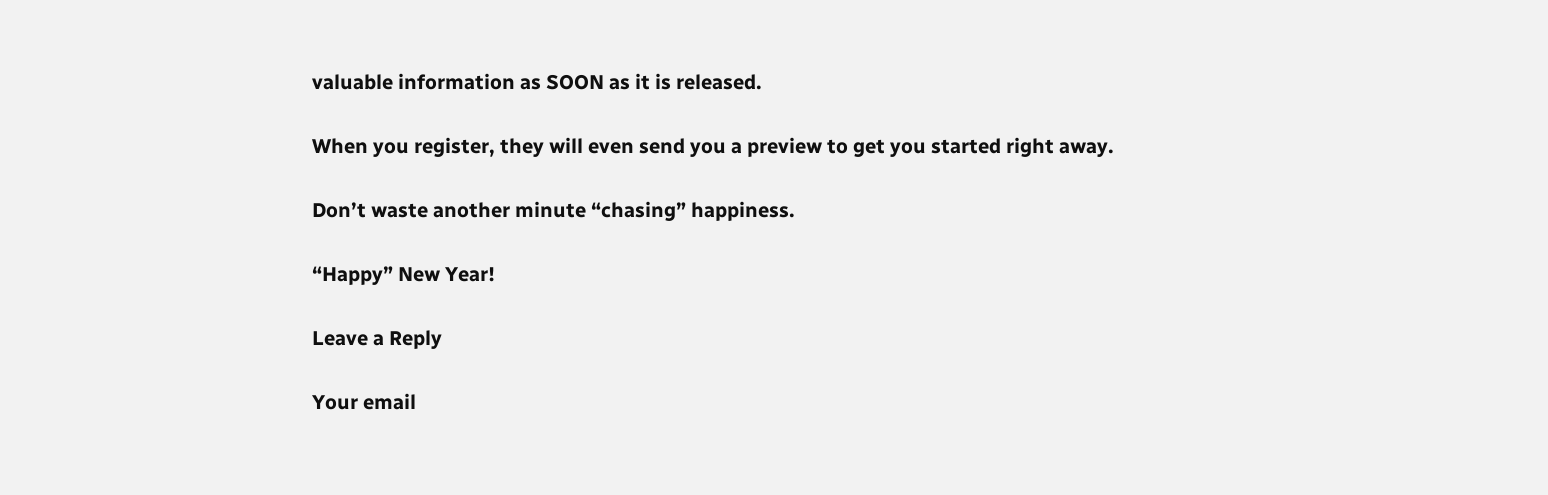valuable information as SOON as it is released.

When you register, they will even send you a preview to get you started right away.

Don’t waste another minute “chasing” happiness.

“Happy” New Year!

Leave a Reply

Your email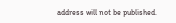address will not be published.